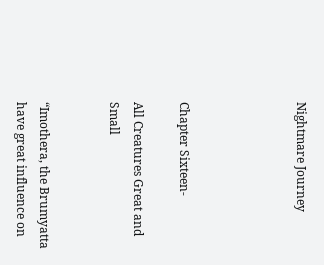Nightmare Journey




Chapter Sixteen-

All Creatures Great and Small


“Imothera, the Brumyatta have great influence on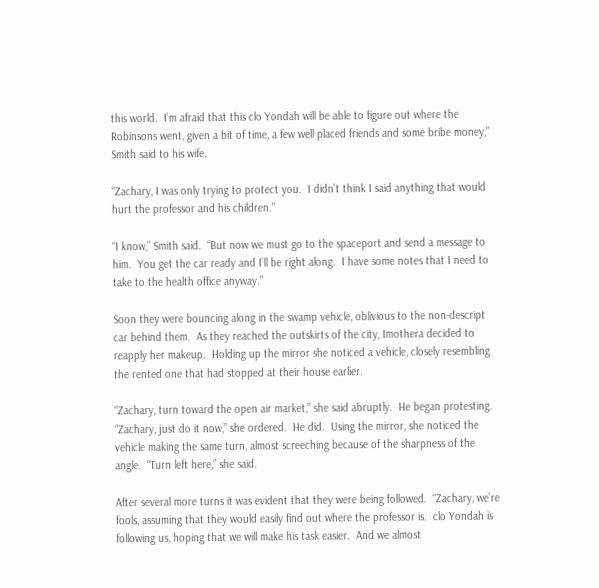this world.  I’m afraid that this clo Yondah will be able to figure out where the Robinsons went, given a bit of time, a few well placed friends and some bribe money,” Smith said to his wife.

“Zachary, I was only trying to protect you.  I didn’t think I said anything that would hurt the professor and his children.”

“I know,” Smith said.  “But now we must go to the spaceport and send a message to him.  You get the car ready and I’ll be right along.  I have some notes that I need to take to the health office anyway.”

Soon they were bouncing along in the swamp vehicle, oblivious to the non-descript car behind them.  As they reached the outskirts of the city, Imothera decided to reapply her makeup.  Holding up the mirror she noticed a vehicle, closely resembling the rented one that had stopped at their house earlier.

“Zachary, turn toward the open air market,” she said abruptly.  He began protesting.  “Zachary, just do it now,” she ordered.  He did.  Using the mirror, she noticed the vehicle making the same turn, almost screeching because of the sharpness of the angle.  “Turn left here,” she said.

After several more turns it was evident that they were being followed.  “Zachary, we’re fools, assuming that they would easily find out where the professor is.  clo Yondah is following us, hoping that we will make his task easier.  And we almost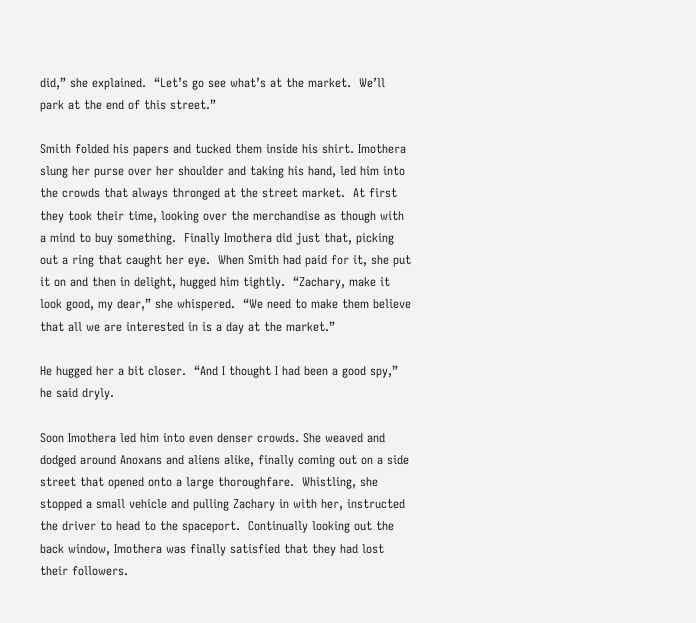did,” she explained.  “Let’s go see what’s at the market.  We’ll park at the end of this street.”

Smith folded his papers and tucked them inside his shirt. Imothera slung her purse over her shoulder and taking his hand, led him into the crowds that always thronged at the street market.  At first they took their time, looking over the merchandise as though with a mind to buy something.  Finally Imothera did just that, picking out a ring that caught her eye.  When Smith had paid for it, she put it on and then in delight, hugged him tightly.  “Zachary, make it look good, my dear,” she whispered.  “We need to make them believe that all we are interested in is a day at the market.”

He hugged her a bit closer.  “And I thought I had been a good spy,” he said dryly.

Soon Imothera led him into even denser crowds. She weaved and dodged around Anoxans and aliens alike, finally coming out on a side street that opened onto a large thoroughfare.  Whistling, she stopped a small vehicle and pulling Zachary in with her, instructed the driver to head to the spaceport.  Continually looking out the back window, Imothera was finally satisfied that they had lost their followers.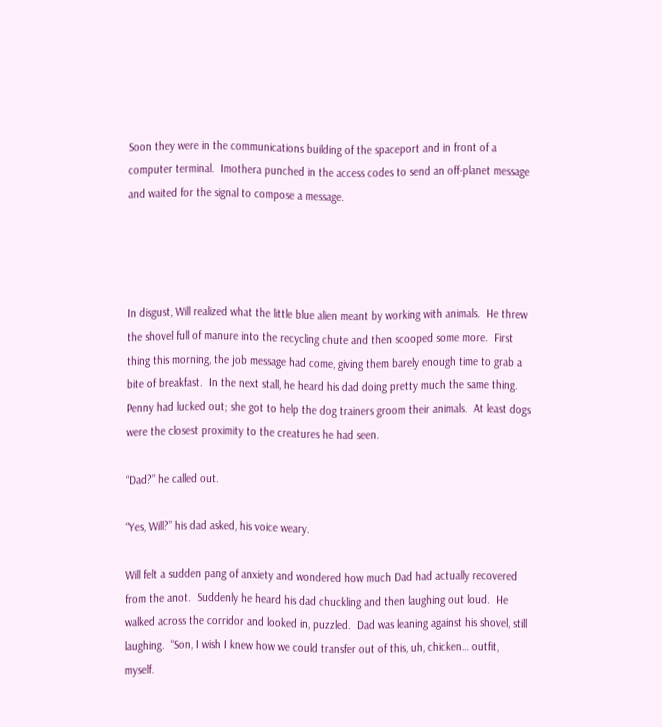Soon they were in the communications building of the spaceport and in front of a computer terminal.  Imothera punched in the access codes to send an off-planet message and waited for the signal to compose a message.




In disgust, Will realized what the little blue alien meant by working with animals.  He threw the shovel full of manure into the recycling chute and then scooped some more.  First thing this morning, the job message had come, giving them barely enough time to grab a bite of breakfast.  In the next stall, he heard his dad doing pretty much the same thing.  Penny had lucked out; she got to help the dog trainers groom their animals.  At least dogs were the closest proximity to the creatures he had seen.

“Dad?” he called out.

“Yes, Will?” his dad asked, his voice weary.

Will felt a sudden pang of anxiety and wondered how much Dad had actually recovered from the anot.  Suddenly he heard his dad chuckling and then laughing out loud.  He walked across the corridor and looked in, puzzled.  Dad was leaning against his shovel, still laughing.  “Son, I wish I knew how we could transfer out of this, uh, chicken… outfit, myself.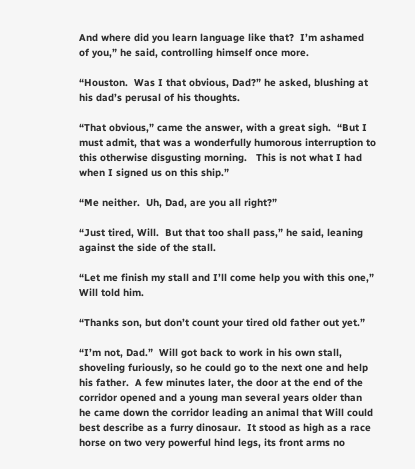And where did you learn language like that?  I’m ashamed of you,” he said, controlling himself once more.

“Houston.  Was I that obvious, Dad?” he asked, blushing at his dad’s perusal of his thoughts.

“That obvious,” came the answer, with a great sigh.  “But I must admit, that was a wonderfully humorous interruption to this otherwise disgusting morning.   This is not what I had when I signed us on this ship.”

“Me neither.  Uh, Dad, are you all right?”

“Just tired, Will.  But that too shall pass,” he said, leaning against the side of the stall.

“Let me finish my stall and I’ll come help you with this one,” Will told him.

“Thanks son, but don’t count your tired old father out yet.”

“I’m not, Dad.”  Will got back to work in his own stall, shoveling furiously, so he could go to the next one and help his father.  A few minutes later, the door at the end of the corridor opened and a young man several years older than he came down the corridor leading an animal that Will could best describe as a furry dinosaur.  It stood as high as a race horse on two very powerful hind legs, its front arms no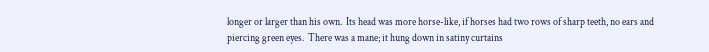longer or larger than his own.  Its head was more horse-like, if horses had two rows of sharp teeth, no ears and piercing green eyes.  There was a mane; it hung down in satiny curtains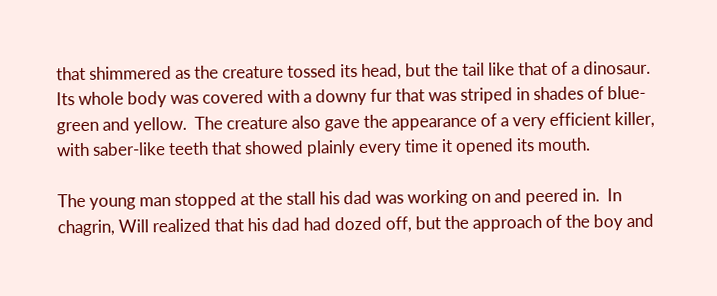that shimmered as the creature tossed its head, but the tail like that of a dinosaur.  Its whole body was covered with a downy fur that was striped in shades of blue-green and yellow.  The creature also gave the appearance of a very efficient killer, with saber-like teeth that showed plainly every time it opened its mouth.

The young man stopped at the stall his dad was working on and peered in.  In chagrin, Will realized that his dad had dozed off, but the approach of the boy and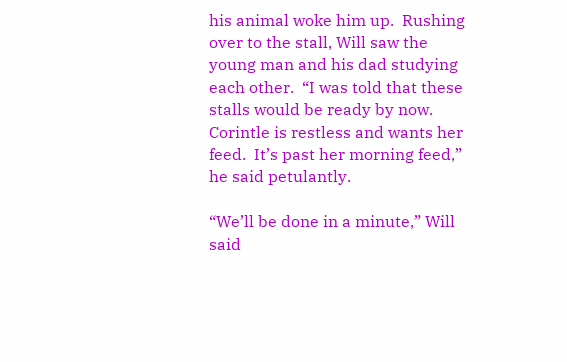his animal woke him up.  Rushing over to the stall, Will saw the young man and his dad studying each other.  “I was told that these stalls would be ready by now.  Corintle is restless and wants her feed.  It’s past her morning feed,” he said petulantly.

“We’ll be done in a minute,” Will said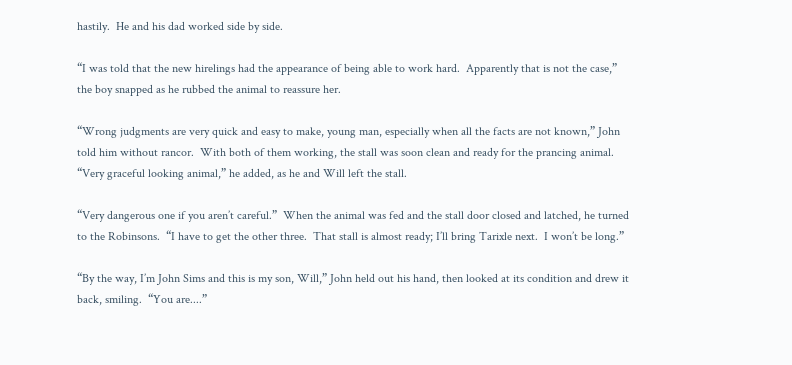hastily.  He and his dad worked side by side.

“I was told that the new hirelings had the appearance of being able to work hard.  Apparently that is not the case,” the boy snapped as he rubbed the animal to reassure her.

“Wrong judgments are very quick and easy to make, young man, especially when all the facts are not known,” John told him without rancor.  With both of them working, the stall was soon clean and ready for the prancing animal.  “Very graceful looking animal,” he added, as he and Will left the stall.

“Very dangerous one if you aren’t careful.”  When the animal was fed and the stall door closed and latched, he turned to the Robinsons.  “I have to get the other three.  That stall is almost ready; I’ll bring Tarixle next.  I won’t be long.”

“By the way, I’m John Sims and this is my son, Will,” John held out his hand, then looked at its condition and drew it back, smiling.  “You are....”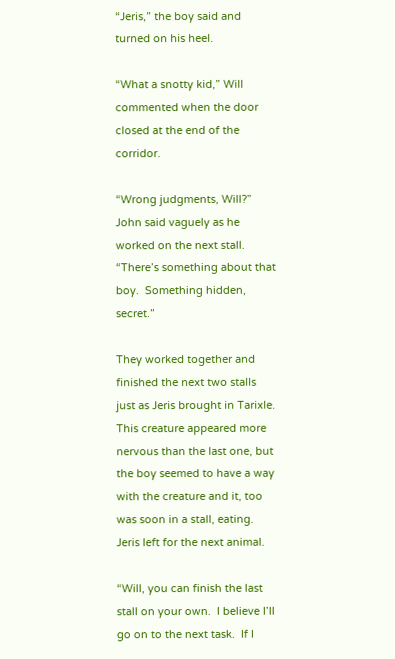“Jeris,” the boy said and turned on his heel.

“What a snotty kid,” Will commented when the door closed at the end of the corridor.

“Wrong judgments, Will?”  John said vaguely as he worked on the next stall.  “There’s something about that boy.  Something hidden, secret.”

They worked together and finished the next two stalls just as Jeris brought in Tarixle.  This creature appeared more nervous than the last one, but the boy seemed to have a way with the creature and it, too was soon in a stall, eating.   Jeris left for the next animal.

“Will, you can finish the last stall on your own.  I believe I’ll go on to the next task.  If I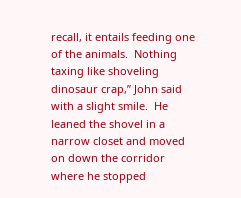recall, it entails feeding one of the animals.  Nothing taxing like shoveling dinosaur crap,” John said with a slight smile.  He leaned the shovel in a narrow closet and moved on down the corridor where he stopped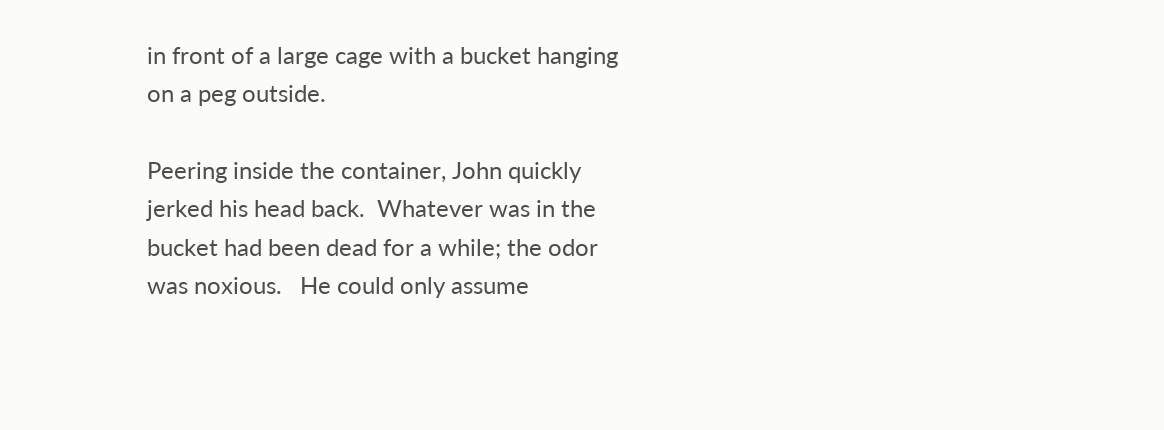in front of a large cage with a bucket hanging on a peg outside.

Peering inside the container, John quickly jerked his head back.  Whatever was in the bucket had been dead for a while; the odor was noxious.   He could only assume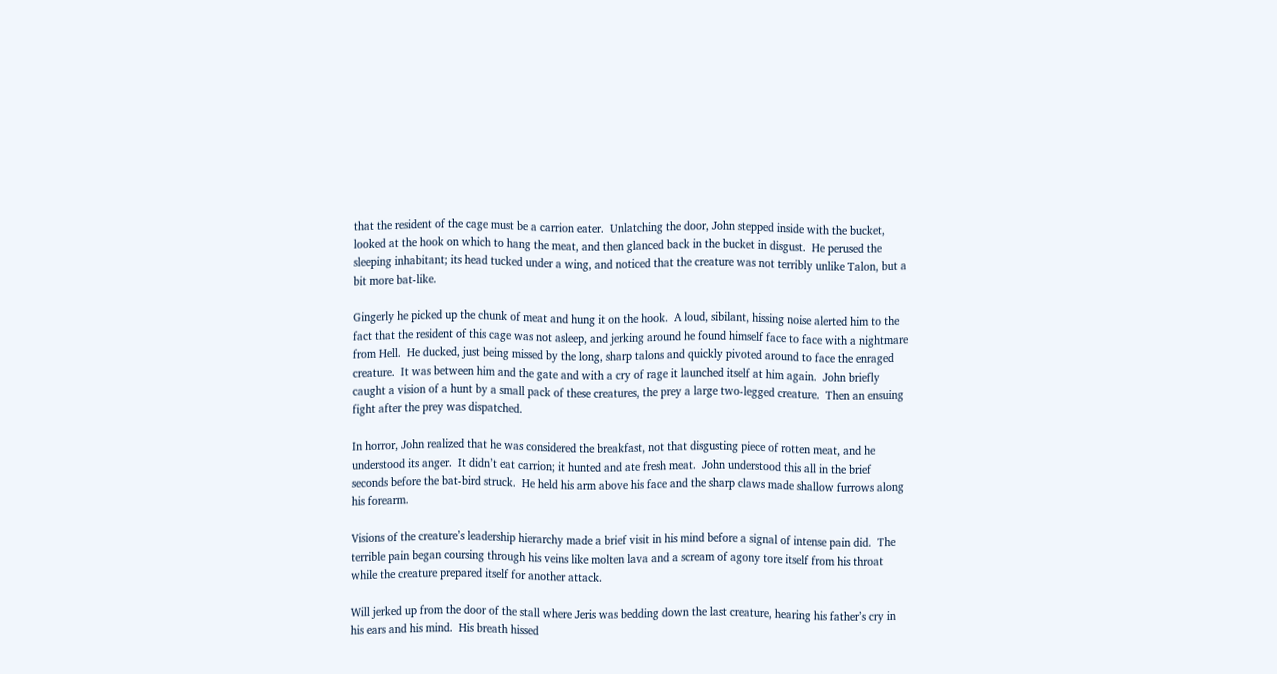that the resident of the cage must be a carrion eater.  Unlatching the door, John stepped inside with the bucket, looked at the hook on which to hang the meat, and then glanced back in the bucket in disgust.  He perused the sleeping inhabitant; its head tucked under a wing, and noticed that the creature was not terribly unlike Talon, but a bit more bat-like.

Gingerly he picked up the chunk of meat and hung it on the hook.  A loud, sibilant, hissing noise alerted him to the fact that the resident of this cage was not asleep, and jerking around he found himself face to face with a nightmare from Hell.  He ducked, just being missed by the long, sharp talons and quickly pivoted around to face the enraged creature.  It was between him and the gate and with a cry of rage it launched itself at him again.  John briefly caught a vision of a hunt by a small pack of these creatures, the prey a large two-legged creature.  Then an ensuing fight after the prey was dispatched.

In horror, John realized that he was considered the breakfast, not that disgusting piece of rotten meat, and he understood its anger.  It didn’t eat carrion; it hunted and ate fresh meat.  John understood this all in the brief seconds before the bat-bird struck.  He held his arm above his face and the sharp claws made shallow furrows along his forearm.

Visions of the creature’s leadership hierarchy made a brief visit in his mind before a signal of intense pain did.  The terrible pain began coursing through his veins like molten lava and a scream of agony tore itself from his throat while the creature prepared itself for another attack.

Will jerked up from the door of the stall where Jeris was bedding down the last creature, hearing his father’s cry in his ears and his mind.  His breath hissed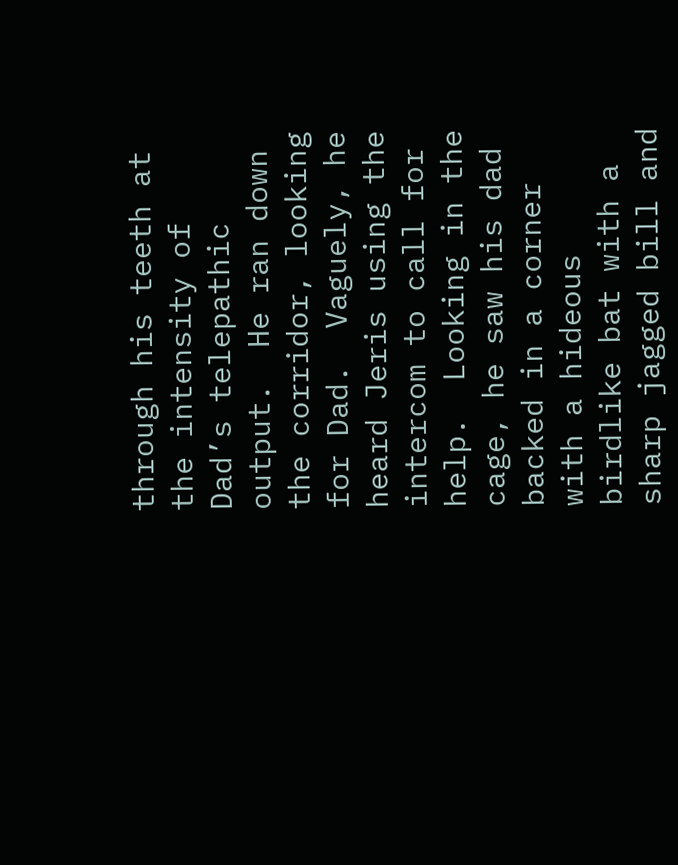through his teeth at the intensity of Dad’s telepathic output.  He ran down the corridor, looking for Dad.  Vaguely, he heard Jeris using the intercom to call for help.  Looking in the cage, he saw his dad backed in a corner with a hideous birdlike bat with a sharp jagged bill and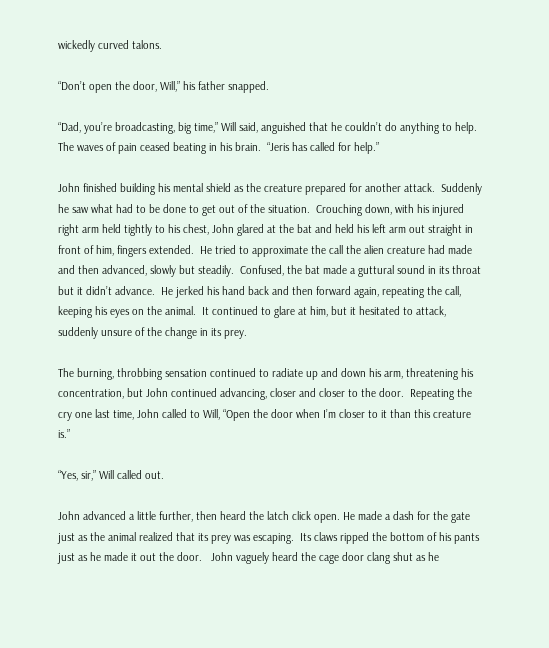wickedly curved talons.

“Don’t open the door, Will,” his father snapped.

“Dad, you’re broadcasting, big time,” Will said, anguished that he couldn’t do anything to help.  The waves of pain ceased beating in his brain.  “Jeris has called for help.”

John finished building his mental shield as the creature prepared for another attack.  Suddenly he saw what had to be done to get out of the situation.  Crouching down, with his injured right arm held tightly to his chest, John glared at the bat and held his left arm out straight in front of him, fingers extended.  He tried to approximate the call the alien creature had made and then advanced, slowly but steadily.  Confused, the bat made a guttural sound in its throat but it didn’t advance.  He jerked his hand back and then forward again, repeating the call, keeping his eyes on the animal.  It continued to glare at him, but it hesitated to attack, suddenly unsure of the change in its prey.

The burning, throbbing sensation continued to radiate up and down his arm, threatening his concentration, but John continued advancing, closer and closer to the door.  Repeating the cry one last time, John called to Will, “Open the door when I’m closer to it than this creature is.”

“Yes, sir,” Will called out.

John advanced a little further, then heard the latch click open. He made a dash for the gate just as the animal realized that its prey was escaping.  Its claws ripped the bottom of his pants just as he made it out the door.   John vaguely heard the cage door clang shut as he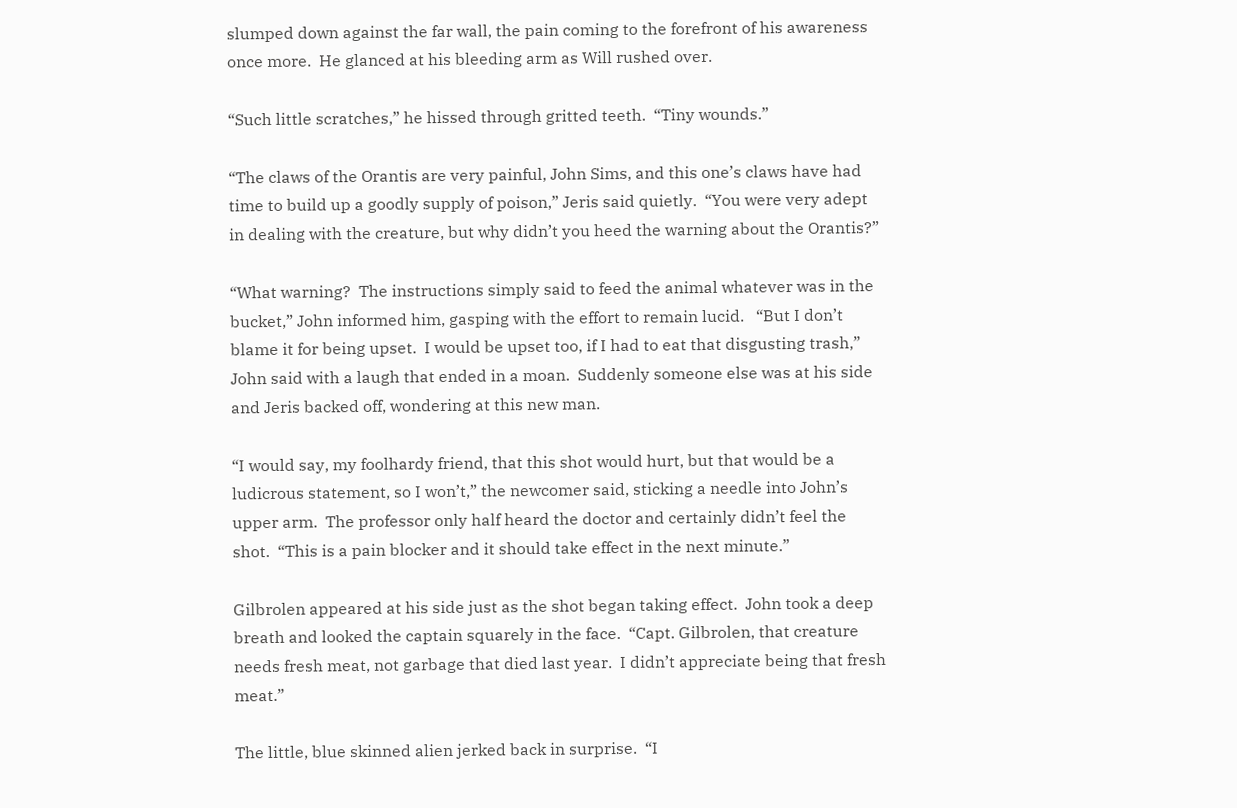slumped down against the far wall, the pain coming to the forefront of his awareness once more.  He glanced at his bleeding arm as Will rushed over.

“Such little scratches,” he hissed through gritted teeth.  “Tiny wounds.”

“The claws of the Orantis are very painful, John Sims, and this one’s claws have had time to build up a goodly supply of poison,” Jeris said quietly.  “You were very adept in dealing with the creature, but why didn’t you heed the warning about the Orantis?”

“What warning?  The instructions simply said to feed the animal whatever was in the bucket,” John informed him, gasping with the effort to remain lucid.   “But I don’t blame it for being upset.  I would be upset too, if I had to eat that disgusting trash,” John said with a laugh that ended in a moan.  Suddenly someone else was at his side and Jeris backed off, wondering at this new man.

“I would say, my foolhardy friend, that this shot would hurt, but that would be a ludicrous statement, so I won’t,” the newcomer said, sticking a needle into John’s upper arm.  The professor only half heard the doctor and certainly didn’t feel the shot.  “This is a pain blocker and it should take effect in the next minute.”

Gilbrolen appeared at his side just as the shot began taking effect.  John took a deep breath and looked the captain squarely in the face.  “Capt. Gilbrolen, that creature needs fresh meat, not garbage that died last year.  I didn’t appreciate being that fresh meat.”

The little, blue skinned alien jerked back in surprise.  “I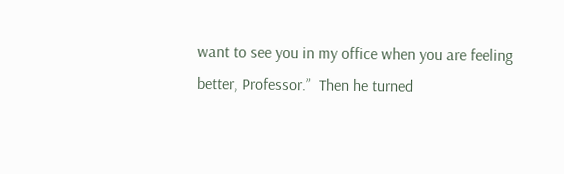want to see you in my office when you are feeling better, Professor.”  Then he turned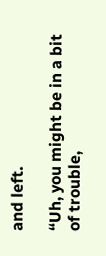and left.

“Uh, you might be in a bit of trouble,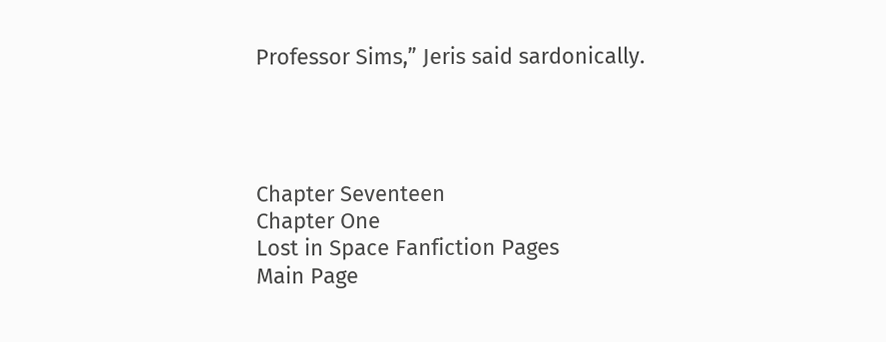Professor Sims,” Jeris said sardonically.




Chapter Seventeen
Chapter One
Lost in Space Fanfiction Pages
Main Page